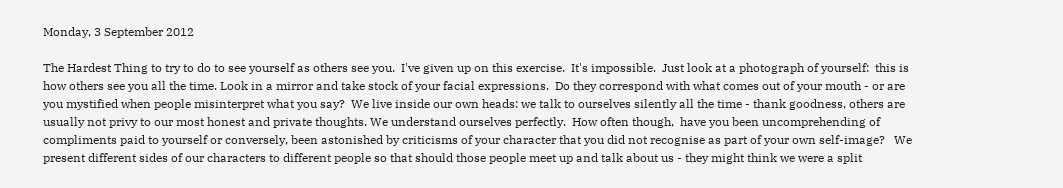Monday, 3 September 2012

The Hardest Thing to try to do to see yourself as others see you.  I've given up on this exercise.  It's impossible.  Just look at a photograph of yourself:  this is how others see you all the time. Look in a mirror and take stock of your facial expressions.  Do they correspond with what comes out of your mouth - or are you mystified when people misinterpret what you say?  We live inside our own heads: we talk to ourselves silently all the time - thank goodness, others are usually not privy to our most honest and private thoughts. We understand ourselves perfectly.  How often though,  have you been uncomprehending of compliments paid to yourself or conversely, been astonished by criticisms of your character that you did not recognise as part of your own self-image?   We present different sides of our characters to different people so that should those people meet up and talk about us - they might think we were a split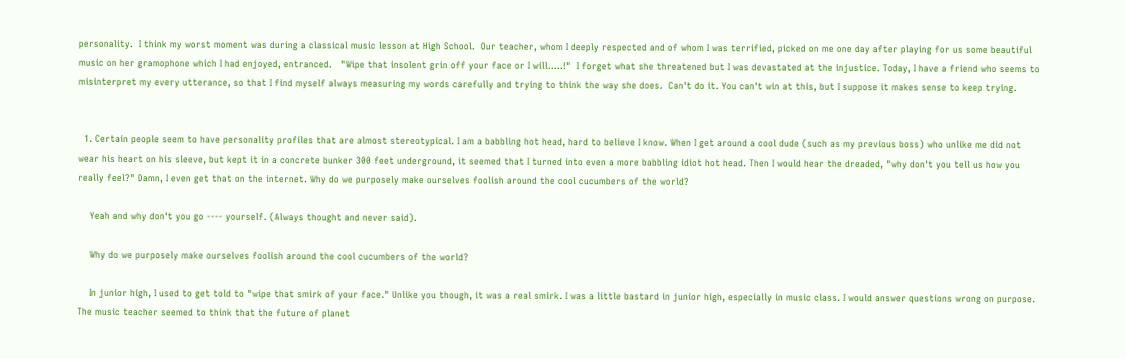personality.  I think my worst moment was during a classical music lesson at High School.  Our teacher, whom I deeply respected and of whom I was terrified, picked on me one day after playing for us some beautiful music on her gramophone which I had enjoyed, entranced.   "Wipe that insolent grin off your face or I will.....!"  I forget what she threatened but I was devastated at the injustice. Today, I have a friend who seems to misinterpret my every utterance, so that I find myself always measuring my words carefully and trying to think the way she does.  Can't do it. You can't win at this, but I suppose it makes sense to keep trying.


  1. Certain people seem to have personality profiles that are almost stereotypical. I am a babbling hot head, hard to believe I know. When I get around a cool dude (such as my previous boss) who unlike me did not wear his heart on his sleeve, but kept it in a concrete bunker 300 feet underground, it seemed that I turned into even a more babbling idiot hot head. Then I would hear the dreaded, "why don't you tell us how you really feel?" Damn, I even get that on the internet. Why do we purposely make ourselves foolish around the cool cucumbers of the world?

    Yeah and why don't you go ---- yourself. (Always thought and never said).

    Why do we purposely make ourselves foolish around the cool cucumbers of the world?

    In junior high, I used to get told to "wipe that smirk of your face." Unlike you though, it was a real smirk. I was a little bastard in junior high, especially in music class. I would answer questions wrong on purpose. The music teacher seemed to think that the future of planet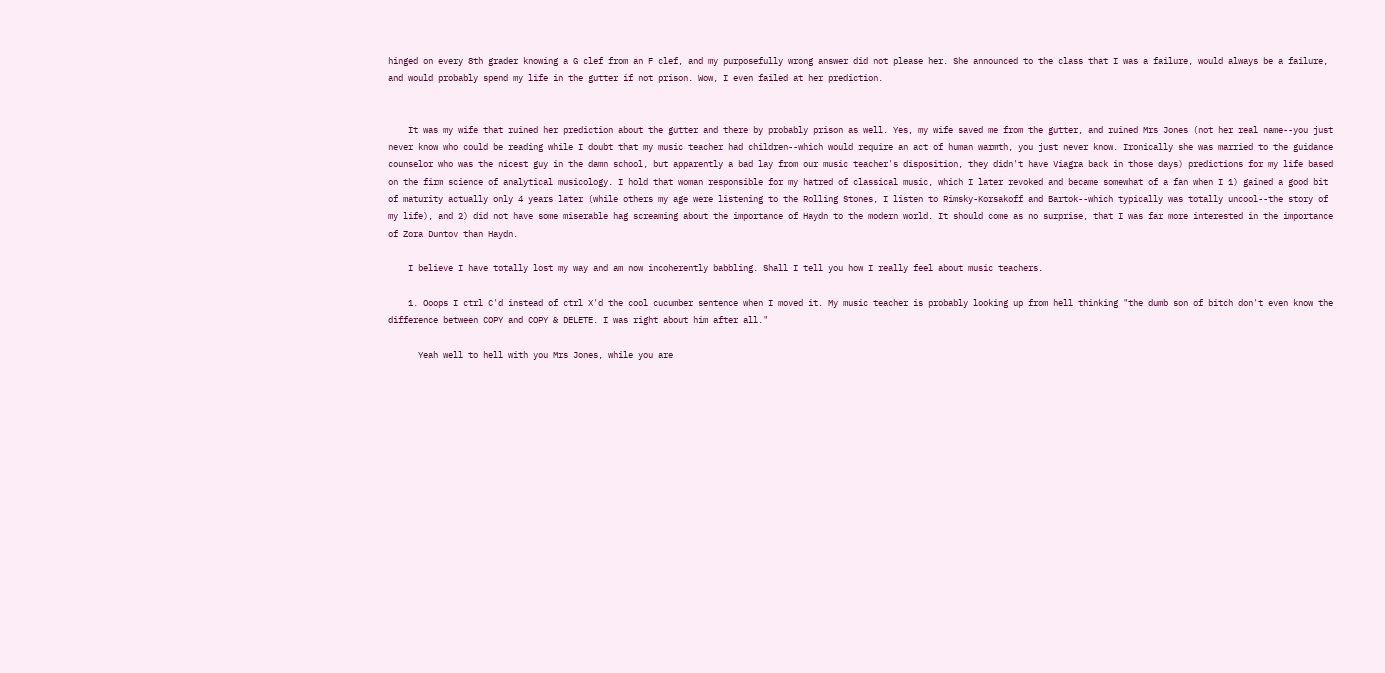hinged on every 8th grader knowing a G clef from an F clef, and my purposefully wrong answer did not please her. She announced to the class that I was a failure, would always be a failure, and would probably spend my life in the gutter if not prison. Wow, I even failed at her prediction.


    It was my wife that ruined her prediction about the gutter and there by probably prison as well. Yes, my wife saved me from the gutter, and ruined Mrs Jones (not her real name--you just never know who could be reading while I doubt that my music teacher had children--which would require an act of human warmth, you just never know. Ironically she was married to the guidance counselor who was the nicest guy in the damn school, but apparently a bad lay from our music teacher's disposition, they didn't have Viagra back in those days) predictions for my life based on the firm science of analytical musicology. I hold that woman responsible for my hatred of classical music, which I later revoked and became somewhat of a fan when I 1) gained a good bit of maturity actually only 4 years later (while others my age were listening to the Rolling Stones, I listen to Rimsky-Korsakoff and Bartok--which typically was totally uncool--the story of my life), and 2) did not have some miserable hag screaming about the importance of Haydn to the modern world. It should come as no surprise, that I was far more interested in the importance of Zora Duntov than Haydn.

    I believe I have totally lost my way and am now incoherently babbling. Shall I tell you how I really feel about music teachers.

    1. Ooops I ctrl C'd instead of ctrl X'd the cool cucumber sentence when I moved it. My music teacher is probably looking up from hell thinking "the dumb son of bitch don't even know the difference between COPY and COPY & DELETE. I was right about him after all."

      Yeah well to hell with you Mrs Jones, while you are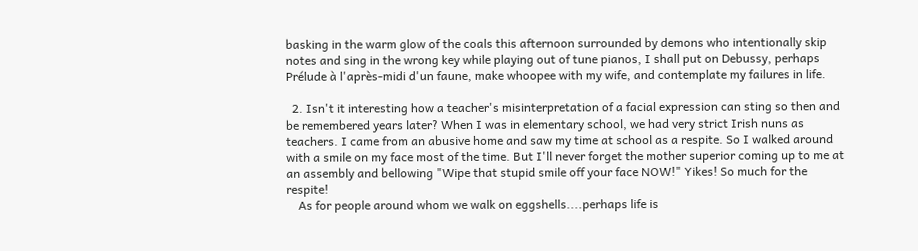basking in the warm glow of the coals this afternoon surrounded by demons who intentionally skip notes and sing in the wrong key while playing out of tune pianos, I shall put on Debussy, perhaps Prélude à l'après-midi d'un faune, make whoopee with my wife, and contemplate my failures in life.

  2. Isn't it interesting how a teacher's misinterpretation of a facial expression can sting so then and be remembered years later? When I was in elementary school, we had very strict Irish nuns as teachers. I came from an abusive home and saw my time at school as a respite. So I walked around with a smile on my face most of the time. But I'll never forget the mother superior coming up to me at an assembly and bellowing "Wipe that stupid smile off your face NOW!" Yikes! So much for the respite!
    As for people around whom we walk on eggshells....perhaps life is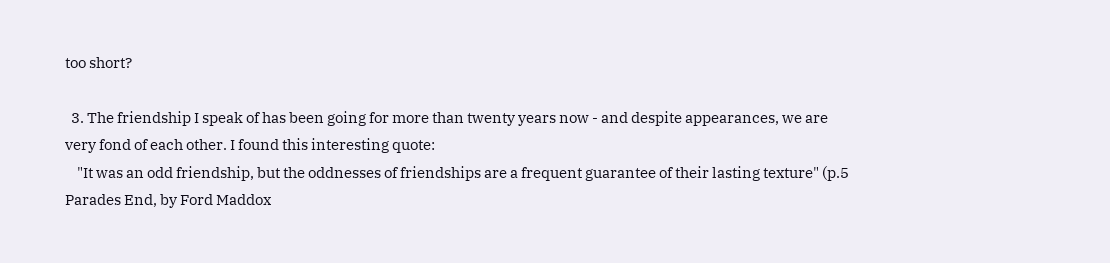too short?

  3. The friendship I speak of has been going for more than twenty years now - and despite appearances, we are very fond of each other. I found this interesting quote:
    "It was an odd friendship, but the oddnesses of friendships are a frequent guarantee of their lasting texture" (p.5 Parades End, by Ford Maddox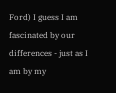Ford) I guess I am fascinated by our differences - just as I am by my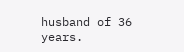husband of 36 years.